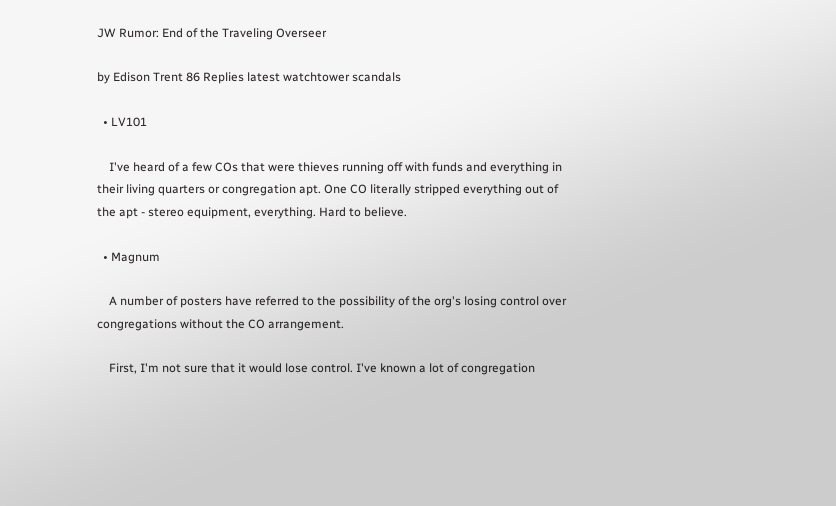JW Rumor: End of the Traveling Overseer

by Edison Trent 86 Replies latest watchtower scandals

  • LV101

    I've heard of a few COs that were thieves running off with funds and everything in their living quarters or congregation apt. One CO literally stripped everything out of the apt - stereo equipment, everything. Hard to believe.

  • Magnum

    A number of posters have referred to the possibility of the org's losing control over congregations without the CO arrangement.

    First, I'm not sure that it would lose control. I've known a lot of congregation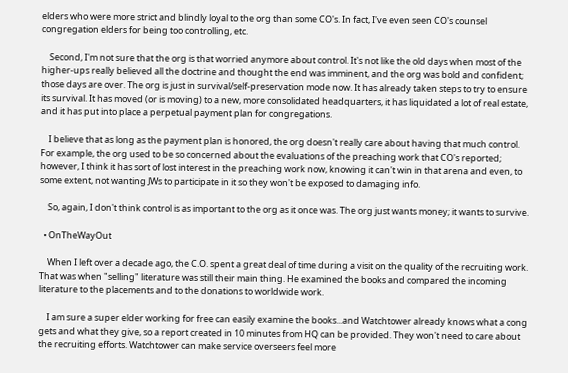elders who were more strict and blindly loyal to the org than some CO's. In fact, I've even seen CO's counsel congregation elders for being too controlling, etc.

    Second, I'm not sure that the org is that worried anymore about control. It's not like the old days when most of the higher-ups really believed all the doctrine and thought the end was imminent, and the org was bold and confident; those days are over. The org is just in survival/self-preservation mode now. It has already taken steps to try to ensure its survival. It has moved (or is moving) to a new, more consolidated headquarters, it has liquidated a lot of real estate, and it has put into place a perpetual payment plan for congregations.

    I believe that as long as the payment plan is honored, the org doesn't really care about having that much control. For example, the org used to be so concerned about the evaluations of the preaching work that CO's reported; however, I think it has sort of lost interest in the preaching work now, knowing it can't win in that arena and even, to some extent, not wanting JWs to participate in it so they won't be exposed to damaging info.

    So, again, I don't think control is as important to the org as it once was. The org just wants money; it wants to survive.

  • OnTheWayOut

    When I left over a decade ago, the C.O. spent a great deal of time during a visit on the quality of the recruiting work. That was when "selling" literature was still their main thing. He examined the books and compared the incoming literature to the placements and to the donations to worldwide work.

    I am sure a super elder working for free can easily examine the books...and Watchtower already knows what a cong gets and what they give, so a report created in 10 minutes from HQ can be provided. They won't need to care about the recruiting efforts. Watchtower can make service overseers feel more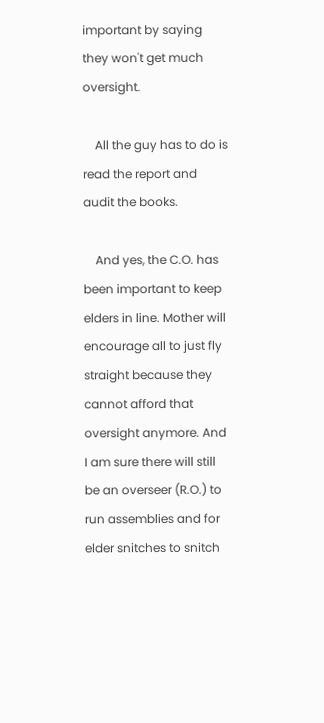important by saying they won't get much oversight.

    All the guy has to do is read the report and audit the books.

    And yes, the C.O. has been important to keep elders in line. Mother will encourage all to just fly straight because they cannot afford that oversight anymore. And I am sure there will still be an overseer (R.O.) to run assemblies and for elder snitches to snitch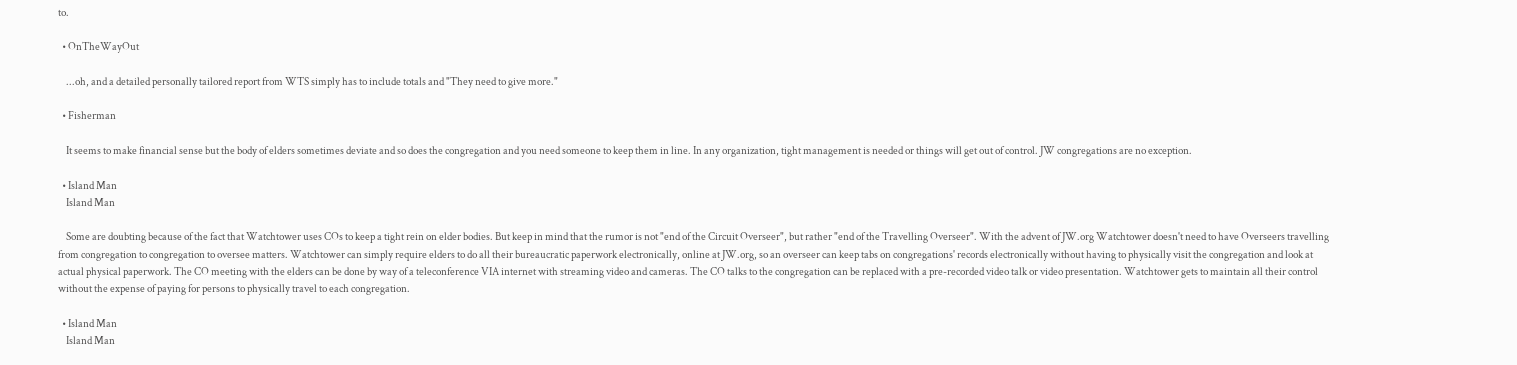to.

  • OnTheWayOut

    ...oh, and a detailed personally tailored report from WTS simply has to include totals and "They need to give more."

  • Fisherman

    It seems to make financial sense but the body of elders sometimes deviate and so does the congregation and you need someone to keep them in line. In any organization, tight management is needed or things will get out of control. JW congregations are no exception.

  • Island Man
    Island Man

    Some are doubting because of the fact that Watchtower uses COs to keep a tight rein on elder bodies. But keep in mind that the rumor is not "end of the Circuit Overseer", but rather "end of the Travelling Overseer". With the advent of JW.org Watchtower doesn't need to have Overseers travelling from congregation to congregation to oversee matters. Watchtower can simply require elders to do all their bureaucratic paperwork electronically, online at JW.org, so an overseer can keep tabs on congregations' records electronically without having to physically visit the congregation and look at actual physical paperwork. The CO meeting with the elders can be done by way of a teleconference VIA internet with streaming video and cameras. The CO talks to the congregation can be replaced with a pre-recorded video talk or video presentation. Watchtower gets to maintain all their control without the expense of paying for persons to physically travel to each congregation.

  • Island Man
    Island Man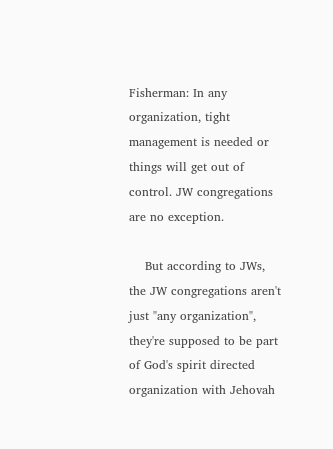Fisherman: In any organization, tight management is needed or things will get out of control. JW congregations are no exception.

    But according to JWs, the JW congregations aren't just "any organization", they're supposed to be part of God's spirit directed organization with Jehovah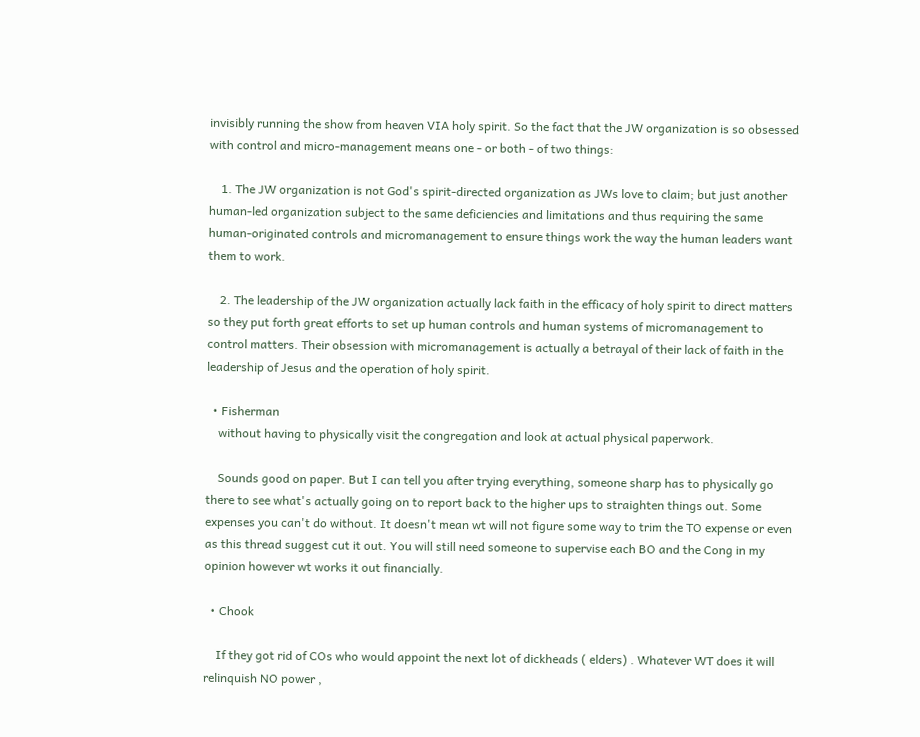invisibly running the show from heaven VIA holy spirit. So the fact that the JW organization is so obsessed with control and micro-management means one - or both - of two things:

    1. The JW organization is not God's spirit-directed organization as JWs love to claim; but just another human-led organization subject to the same deficiencies and limitations and thus requiring the same human-originated controls and micromanagement to ensure things work the way the human leaders want them to work.

    2. The leadership of the JW organization actually lack faith in the efficacy of holy spirit to direct matters so they put forth great efforts to set up human controls and human systems of micromanagement to control matters. Their obsession with micromanagement is actually a betrayal of their lack of faith in the leadership of Jesus and the operation of holy spirit.

  • Fisherman
    without having to physically visit the congregation and look at actual physical paperwork.

    Sounds good on paper. But I can tell you after trying everything, someone sharp has to physically go there to see what's actually going on to report back to the higher ups to straighten things out. Some expenses you can't do without. It doesn't mean wt will not figure some way to trim the TO expense or even as this thread suggest cut it out. You will still need someone to supervise each BO and the Cong in my opinion however wt works it out financially.

  • Chook

    If they got rid of COs who would appoint the next lot of dickheads ( elders) . Whatever WT does it will relinquish NO power ,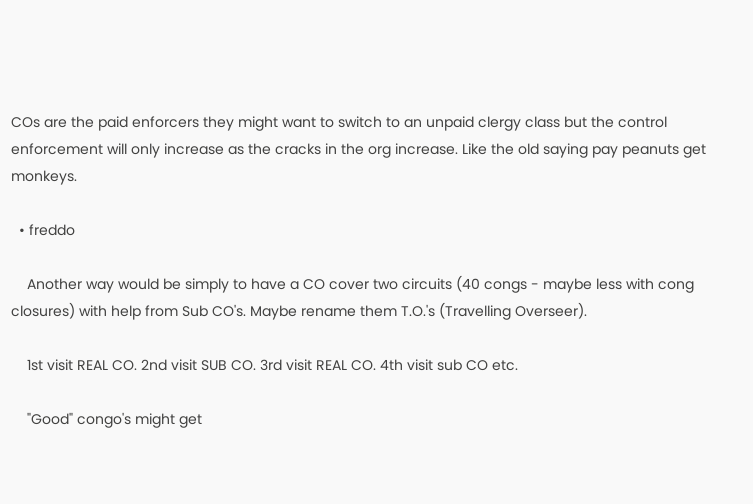COs are the paid enforcers they might want to switch to an unpaid clergy class but the control enforcement will only increase as the cracks in the org increase. Like the old saying pay peanuts get monkeys.

  • freddo

    Another way would be simply to have a CO cover two circuits (40 congs - maybe less with cong closures) with help from Sub CO's. Maybe rename them T.O.'s (Travelling Overseer).

    1st visit REAL CO. 2nd visit SUB CO. 3rd visit REAL CO. 4th visit sub CO etc.

    "Good" congo's might get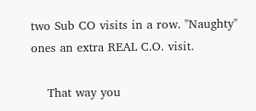two Sub CO visits in a row. "Naughty" ones an extra REAL C.O. visit.

    That way you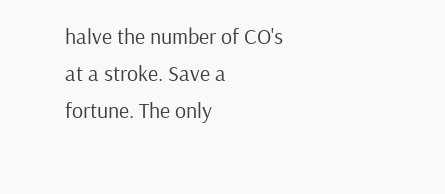halve the number of CO's at a stroke. Save a fortune. The only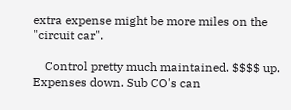extra expense might be more miles on the "circuit car".

    Control pretty much maintained. $$$$ up. Expenses down. Sub CO's can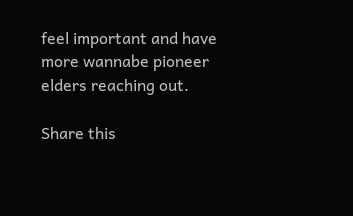feel important and have more wannabe pioneer elders reaching out.

Share this